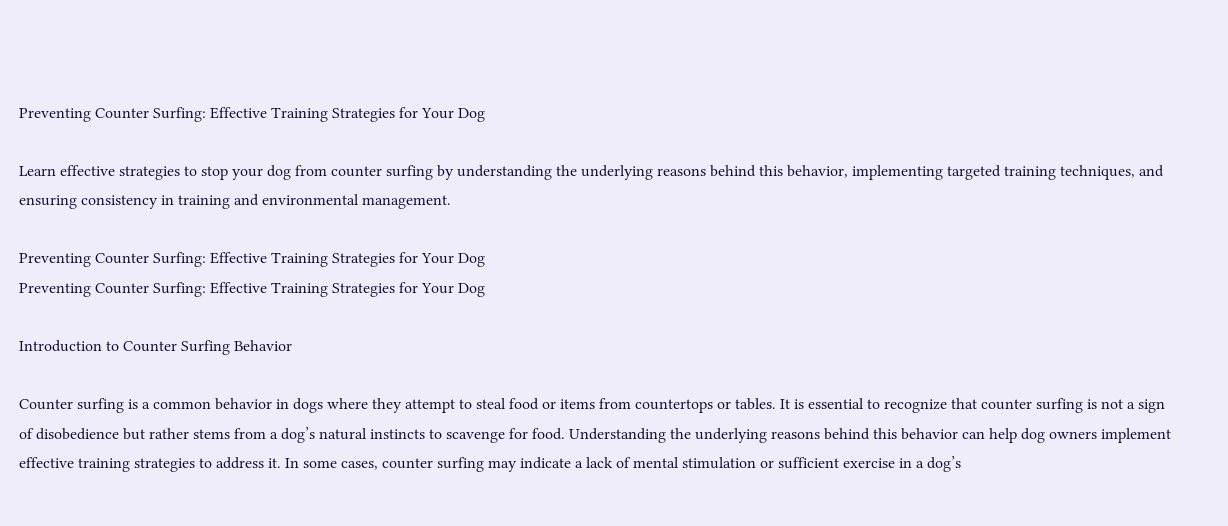Preventing Counter Surfing: Effective Training Strategies for Your Dog

Learn effective strategies to stop your dog from counter surfing by understanding the underlying reasons behind this behavior, implementing targeted training techniques, and ensuring consistency in training and environmental management.

Preventing Counter Surfing: Effective Training Strategies for Your Dog
Preventing Counter Surfing: Effective Training Strategies for Your Dog

Introduction to Counter Surfing Behavior

Counter surfing is a common behavior in dogs where they attempt to steal food or items from countertops or tables. It is essential to recognize that counter surfing is not a sign of disobedience but rather stems from a dog’s natural instincts to scavenge for food. Understanding the underlying reasons behind this behavior can help dog owners implement effective training strategies to address it. In some cases, counter surfing may indicate a lack of mental stimulation or sufficient exercise in a dog’s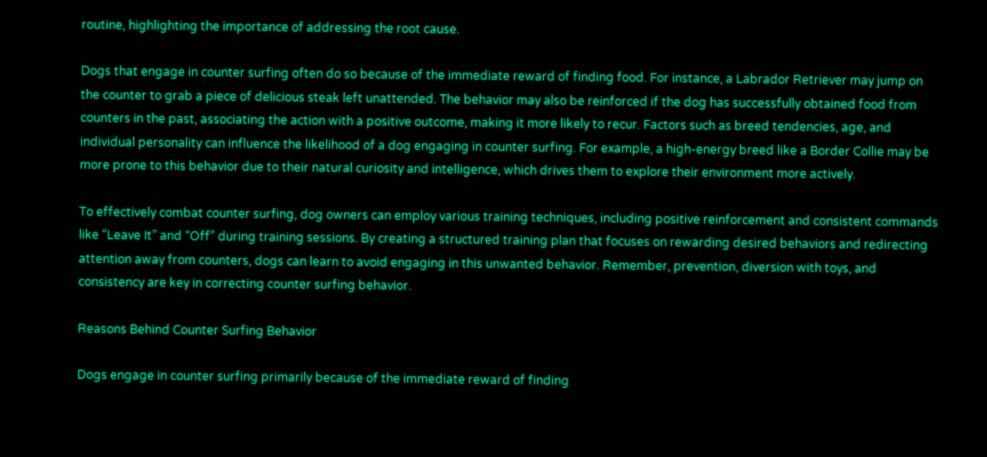routine, highlighting the importance of addressing the root cause.

Dogs that engage in counter surfing often do so because of the immediate reward of finding food. For instance, a Labrador Retriever may jump on the counter to grab a piece of delicious steak left unattended. The behavior may also be reinforced if the dog has successfully obtained food from counters in the past, associating the action with a positive outcome, making it more likely to recur. Factors such as breed tendencies, age, and individual personality can influence the likelihood of a dog engaging in counter surfing. For example, a high-energy breed like a Border Collie may be more prone to this behavior due to their natural curiosity and intelligence, which drives them to explore their environment more actively.

To effectively combat counter surfing, dog owners can employ various training techniques, including positive reinforcement and consistent commands like “Leave It” and “Off” during training sessions. By creating a structured training plan that focuses on rewarding desired behaviors and redirecting attention away from counters, dogs can learn to avoid engaging in this unwanted behavior. Remember, prevention, diversion with toys, and consistency are key in correcting counter surfing behavior.

Reasons Behind Counter Surfing Behavior

Dogs engage in counter surfing primarily because of the immediate reward of finding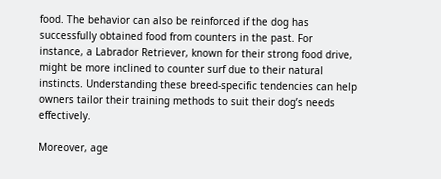food. The behavior can also be reinforced if the dog has successfully obtained food from counters in the past. For instance, a Labrador Retriever, known for their strong food drive, might be more inclined to counter surf due to their natural instincts. Understanding these breed-specific tendencies can help owners tailor their training methods to suit their dog’s needs effectively.

Moreover, age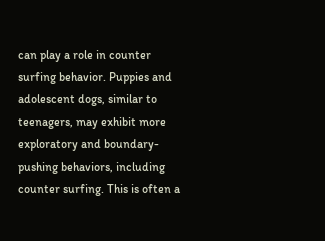can play a role in counter surfing behavior. Puppies and adolescent dogs, similar to teenagers, may exhibit more exploratory and boundary-pushing behaviors, including counter surfing. This is often a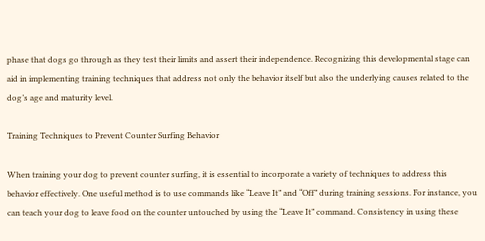phase that dogs go through as they test their limits and assert their independence. Recognizing this developmental stage can aid in implementing training techniques that address not only the behavior itself but also the underlying causes related to the dog’s age and maturity level.

Training Techniques to Prevent Counter Surfing Behavior

When training your dog to prevent counter surfing, it is essential to incorporate a variety of techniques to address this behavior effectively. One useful method is to use commands like “Leave It” and “Off” during training sessions. For instance, you can teach your dog to leave food on the counter untouched by using the “Leave It” command. Consistency in using these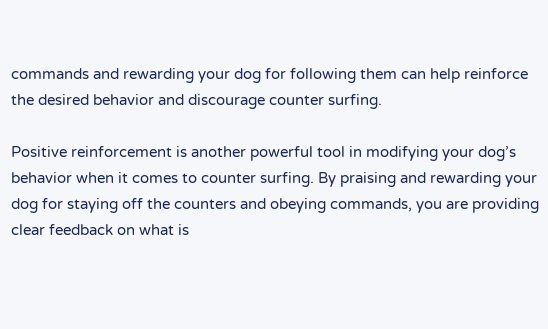commands and rewarding your dog for following them can help reinforce the desired behavior and discourage counter surfing.

Positive reinforcement is another powerful tool in modifying your dog’s behavior when it comes to counter surfing. By praising and rewarding your dog for staying off the counters and obeying commands, you are providing clear feedback on what is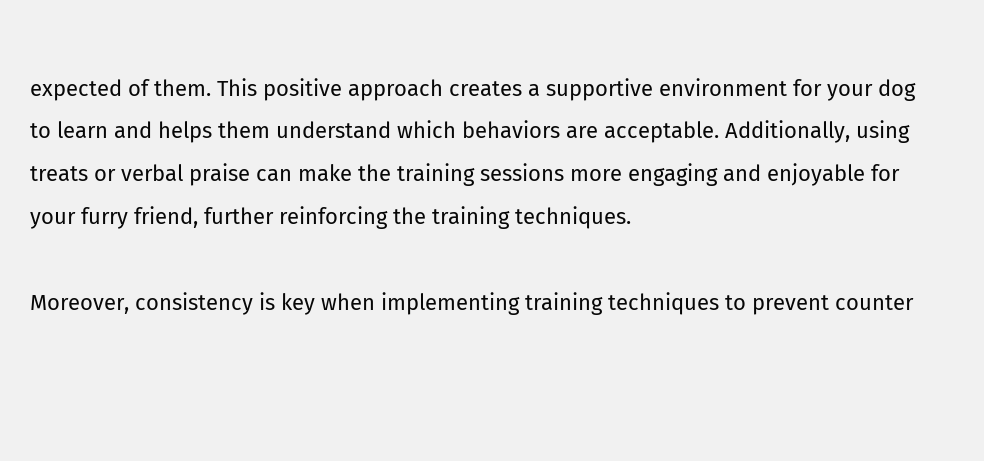expected of them. This positive approach creates a supportive environment for your dog to learn and helps them understand which behaviors are acceptable. Additionally, using treats or verbal praise can make the training sessions more engaging and enjoyable for your furry friend, further reinforcing the training techniques.

Moreover, consistency is key when implementing training techniques to prevent counter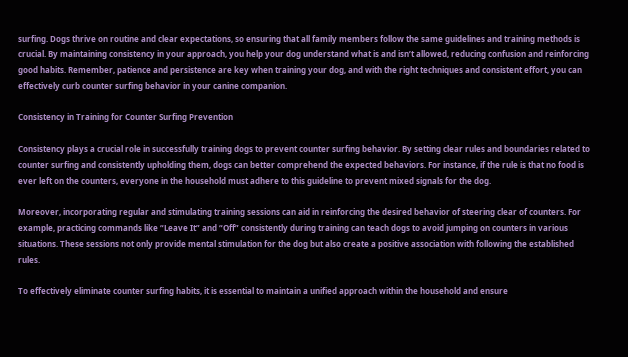surfing. Dogs thrive on routine and clear expectations, so ensuring that all family members follow the same guidelines and training methods is crucial. By maintaining consistency in your approach, you help your dog understand what is and isn’t allowed, reducing confusion and reinforcing good habits. Remember, patience and persistence are key when training your dog, and with the right techniques and consistent effort, you can effectively curb counter surfing behavior in your canine companion.

Consistency in Training for Counter Surfing Prevention

Consistency plays a crucial role in successfully training dogs to prevent counter surfing behavior. By setting clear rules and boundaries related to counter surfing and consistently upholding them, dogs can better comprehend the expected behaviors. For instance, if the rule is that no food is ever left on the counters, everyone in the household must adhere to this guideline to prevent mixed signals for the dog.

Moreover, incorporating regular and stimulating training sessions can aid in reinforcing the desired behavior of steering clear of counters. For example, practicing commands like “Leave It” and “Off” consistently during training can teach dogs to avoid jumping on counters in various situations. These sessions not only provide mental stimulation for the dog but also create a positive association with following the established rules.

To effectively eliminate counter surfing habits, it is essential to maintain a unified approach within the household and ensure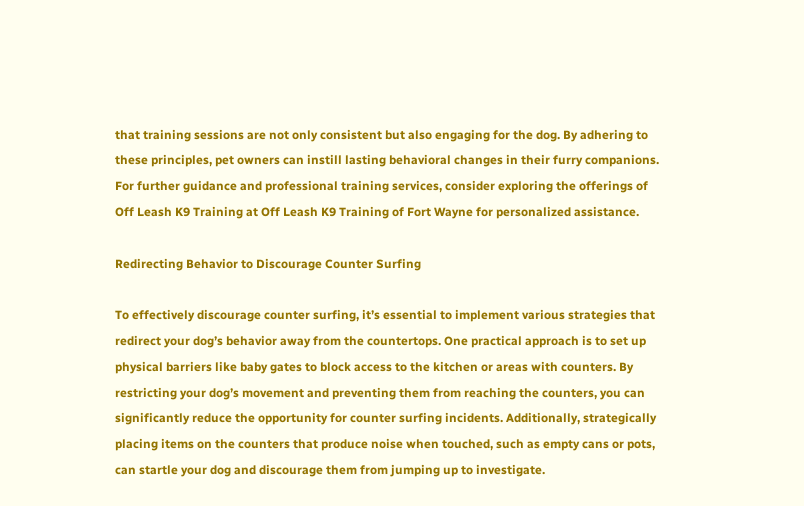that training sessions are not only consistent but also engaging for the dog. By adhering to these principles, pet owners can instill lasting behavioral changes in their furry companions. For further guidance and professional training services, consider exploring the offerings of Off Leash K9 Training at Off Leash K9 Training of Fort Wayne for personalized assistance.

Redirecting Behavior to Discourage Counter Surfing

To effectively discourage counter surfing, it’s essential to implement various strategies that redirect your dog’s behavior away from the countertops. One practical approach is to set up physical barriers like baby gates to block access to the kitchen or areas with counters. By restricting your dog’s movement and preventing them from reaching the counters, you can significantly reduce the opportunity for counter surfing incidents. Additionally, strategically placing items on the counters that produce noise when touched, such as empty cans or pots, can startle your dog and discourage them from jumping up to investigate.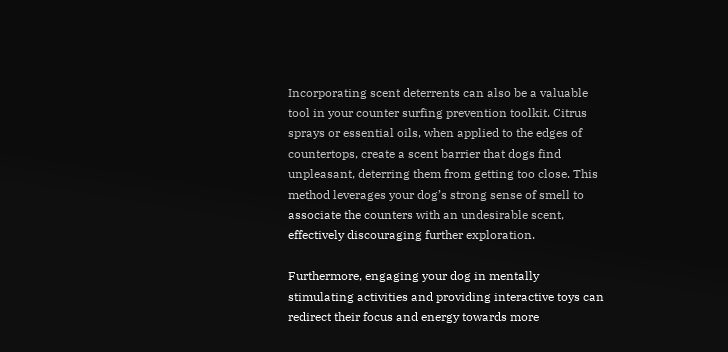Incorporating scent deterrents can also be a valuable tool in your counter surfing prevention toolkit. Citrus sprays or essential oils, when applied to the edges of countertops, create a scent barrier that dogs find unpleasant, deterring them from getting too close. This method leverages your dog’s strong sense of smell to associate the counters with an undesirable scent, effectively discouraging further exploration.

Furthermore, engaging your dog in mentally stimulating activities and providing interactive toys can redirect their focus and energy towards more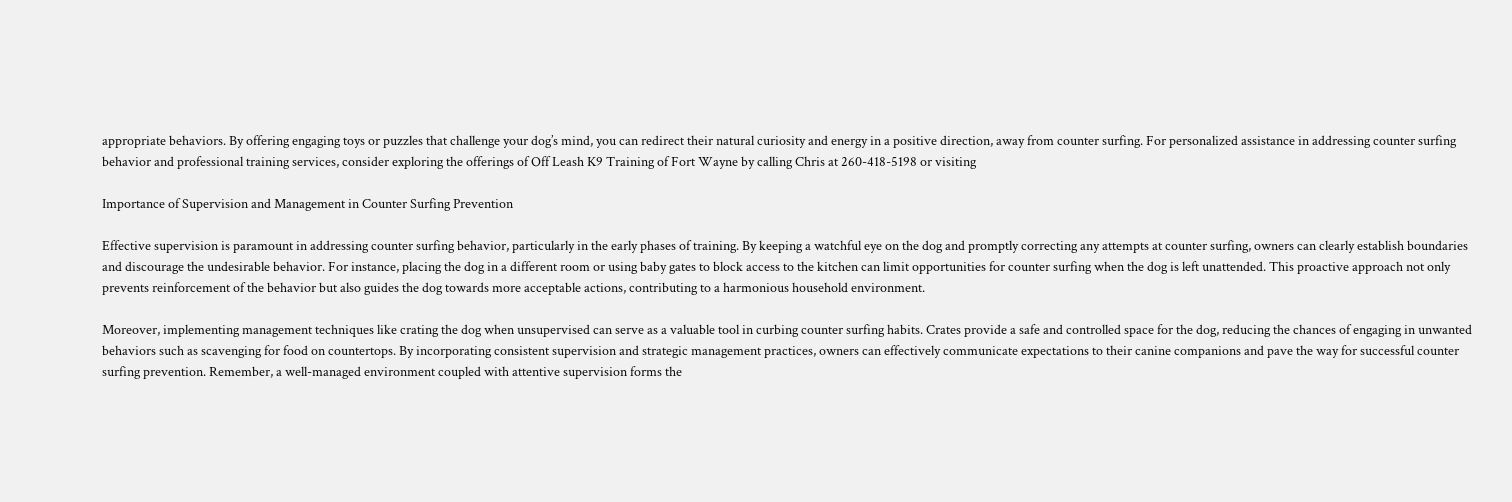appropriate behaviors. By offering engaging toys or puzzles that challenge your dog’s mind, you can redirect their natural curiosity and energy in a positive direction, away from counter surfing. For personalized assistance in addressing counter surfing behavior and professional training services, consider exploring the offerings of Off Leash K9 Training of Fort Wayne by calling Chris at 260-418-5198 or visiting

Importance of Supervision and Management in Counter Surfing Prevention

Effective supervision is paramount in addressing counter surfing behavior, particularly in the early phases of training. By keeping a watchful eye on the dog and promptly correcting any attempts at counter surfing, owners can clearly establish boundaries and discourage the undesirable behavior. For instance, placing the dog in a different room or using baby gates to block access to the kitchen can limit opportunities for counter surfing when the dog is left unattended. This proactive approach not only prevents reinforcement of the behavior but also guides the dog towards more acceptable actions, contributing to a harmonious household environment.

Moreover, implementing management techniques like crating the dog when unsupervised can serve as a valuable tool in curbing counter surfing habits. Crates provide a safe and controlled space for the dog, reducing the chances of engaging in unwanted behaviors such as scavenging for food on countertops. By incorporating consistent supervision and strategic management practices, owners can effectively communicate expectations to their canine companions and pave the way for successful counter surfing prevention. Remember, a well-managed environment coupled with attentive supervision forms the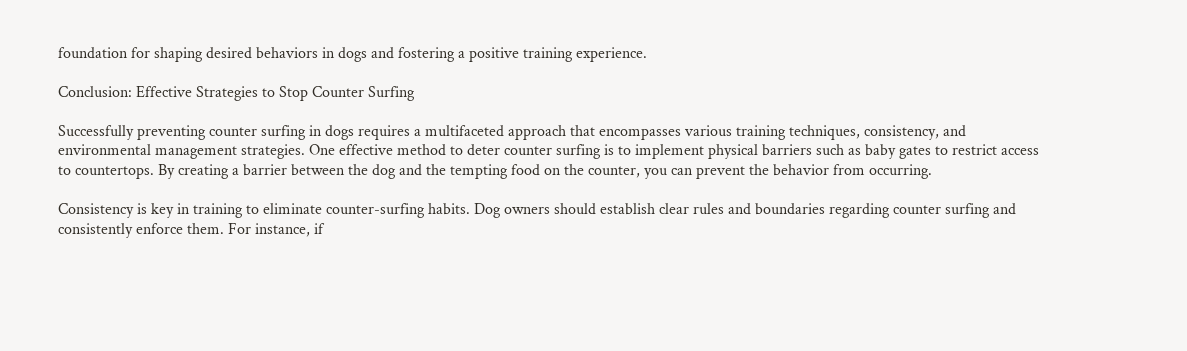foundation for shaping desired behaviors in dogs and fostering a positive training experience.

Conclusion: Effective Strategies to Stop Counter Surfing

Successfully preventing counter surfing in dogs requires a multifaceted approach that encompasses various training techniques, consistency, and environmental management strategies. One effective method to deter counter surfing is to implement physical barriers such as baby gates to restrict access to countertops. By creating a barrier between the dog and the tempting food on the counter, you can prevent the behavior from occurring.

Consistency is key in training to eliminate counter-surfing habits. Dog owners should establish clear rules and boundaries regarding counter surfing and consistently enforce them. For instance, if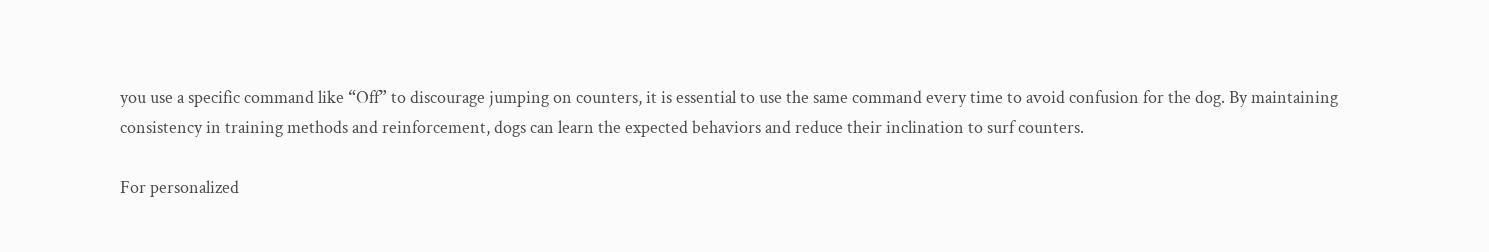you use a specific command like “Off” to discourage jumping on counters, it is essential to use the same command every time to avoid confusion for the dog. By maintaining consistency in training methods and reinforcement, dogs can learn the expected behaviors and reduce their inclination to surf counters.

For personalized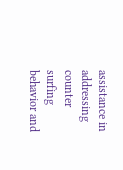assistance in addressing counter surfing behavior and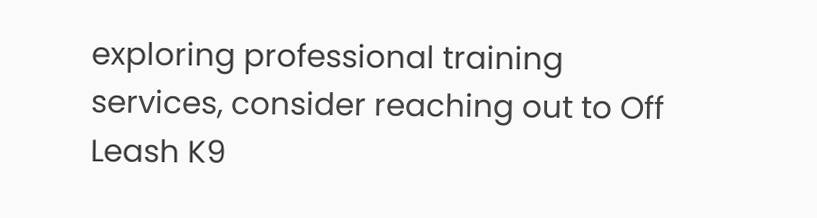exploring professional training services, consider reaching out to Off Leash K9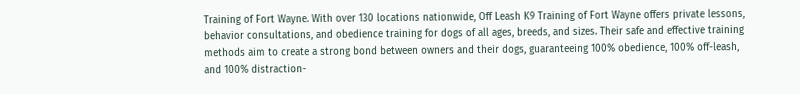Training of Fort Wayne. With over 130 locations nationwide, Off Leash K9 Training of Fort Wayne offers private lessons, behavior consultations, and obedience training for dogs of all ages, breeds, and sizes. Their safe and effective training methods aim to create a strong bond between owners and their dogs, guaranteeing 100% obedience, 100% off-leash, and 100% distraction-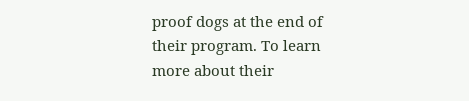proof dogs at the end of their program. To learn more about their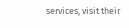services, visit their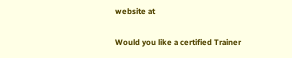website at

Would you like a certified Trainer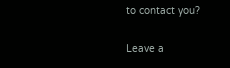to contact you?

Leave a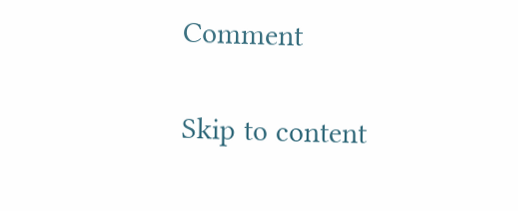Comment

Skip to content